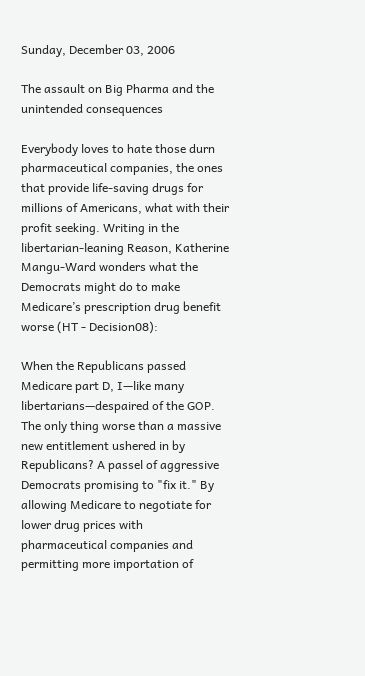Sunday, December 03, 2006

The assault on Big Pharma and the unintended consequences

Everybody loves to hate those durn pharmaceutical companies, the ones that provide life-saving drugs for millions of Americans, what with their profit seeking. Writing in the libertarian-leaning Reason, Katherine Mangu-Ward wonders what the Democrats might do to make Medicare’s prescription drug benefit worse (HT - Decision08):

When the Republicans passed Medicare part D, I—like many libertarians—despaired of the GOP. The only thing worse than a massive new entitlement ushered in by Republicans? A passel of aggressive Democrats promising to "fix it." By allowing Medicare to negotiate for lower drug prices with pharmaceutical companies and permitting more importation of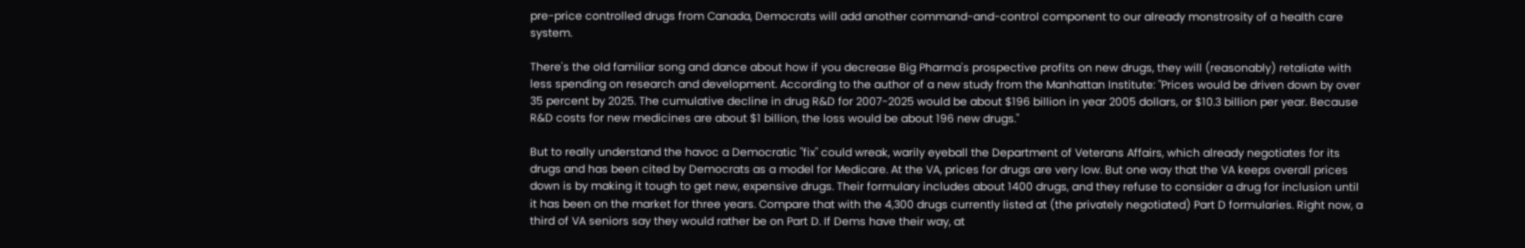pre-price controlled drugs from Canada, Democrats will add another command-and-control component to our already monstrosity of a health care system.

There's the old familiar song and dance about how if you decrease Big Pharma's prospective profits on new drugs, they will (reasonably) retaliate with less spending on research and development. According to the author of a new study from the Manhattan Institute: "Prices would be driven down by over 35 percent by 2025. The cumulative decline in drug R&D for 2007-2025 would be about $196 billion in year 2005 dollars, or $10.3 billion per year. Because R&D costs for new medicines are about $1 billion, the loss would be about 196 new drugs."

But to really understand the havoc a Democratic "fix" could wreak, warily eyeball the Department of Veterans Affairs, which already negotiates for its drugs and has been cited by Democrats as a model for Medicare. At the VA, prices for drugs are very low. But one way that the VA keeps overall prices down is by making it tough to get new, expensive drugs. Their formulary includes about 1400 drugs, and they refuse to consider a drug for inclusion until it has been on the market for three years. Compare that with the 4,300 drugs currently listed at (the privately negotiated) Part D formularies. Right now, a third of VA seniors say they would rather be on Part D. If Dems have their way, at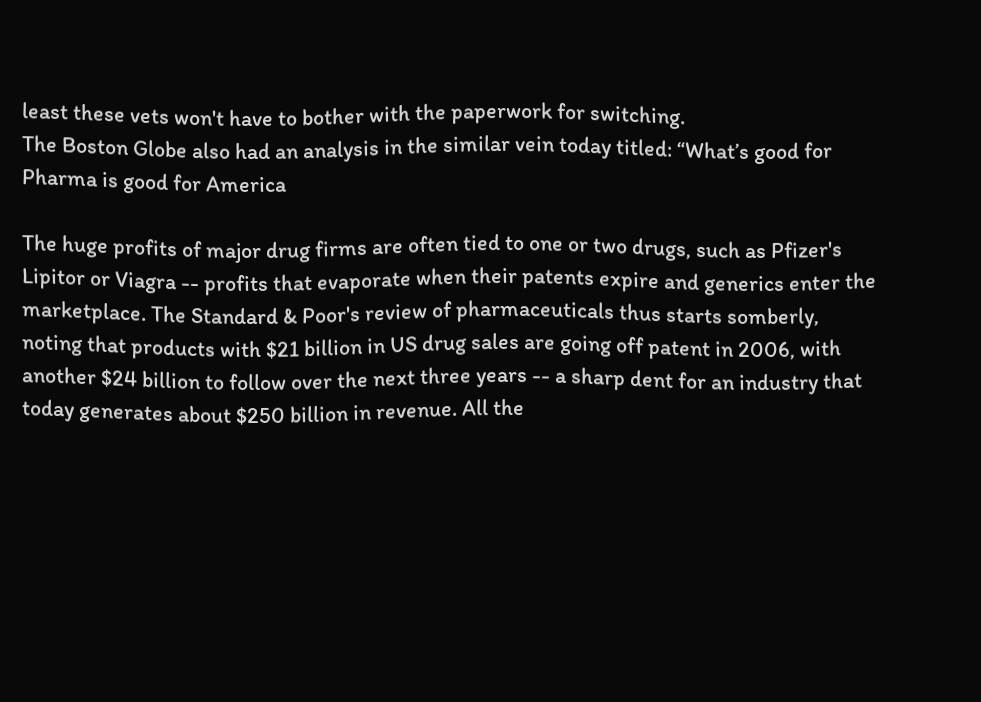least these vets won't have to bother with the paperwork for switching.
The Boston Globe also had an analysis in the similar vein today titled: “What’s good for Pharma is good for America

The huge profits of major drug firms are often tied to one or two drugs, such as Pfizer's Lipitor or Viagra -- profits that evaporate when their patents expire and generics enter the marketplace. The Standard & Poor's review of pharmaceuticals thus starts somberly, noting that products with $21 billion in US drug sales are going off patent in 2006, with another $24 billion to follow over the next three years -- a sharp dent for an industry that today generates about $250 billion in revenue. All the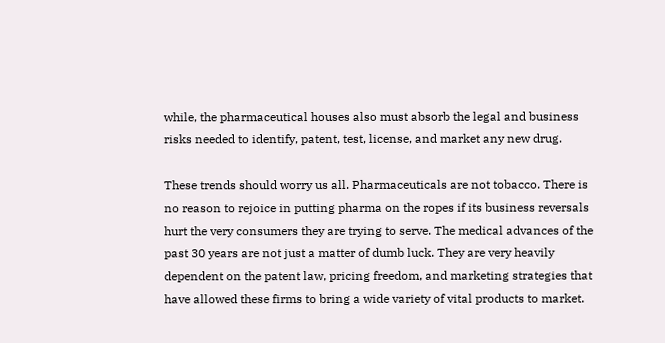while, the pharmaceutical houses also must absorb the legal and business risks needed to identify, patent, test, license, and market any new drug.

These trends should worry us all. Pharmaceuticals are not tobacco. There is no reason to rejoice in putting pharma on the ropes if its business reversals hurt the very consumers they are trying to serve. The medical advances of the past 30 years are not just a matter of dumb luck. They are very heavily dependent on the patent law, pricing freedom, and marketing strategies that have allowed these firms to bring a wide variety of vital products to market.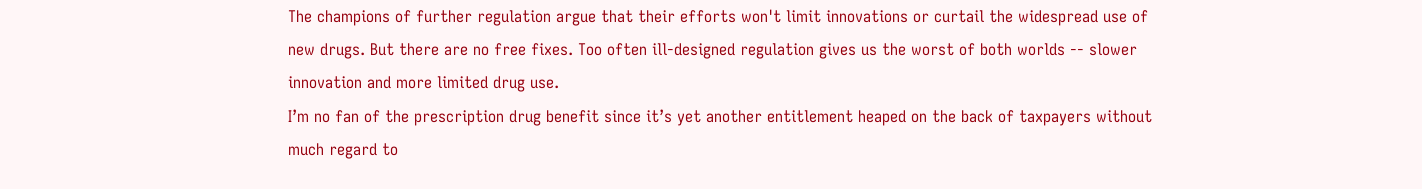The champions of further regulation argue that their efforts won't limit innovations or curtail the widespread use of new drugs. But there are no free fixes. Too often ill-designed regulation gives us the worst of both worlds -- slower innovation and more limited drug use.
I’m no fan of the prescription drug benefit since it’s yet another entitlement heaped on the back of taxpayers without much regard to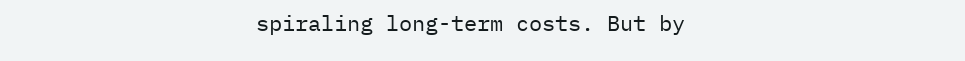spiraling long-term costs. But by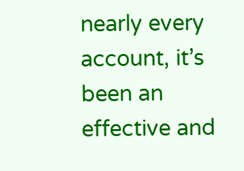nearly every account, it’s been an effective and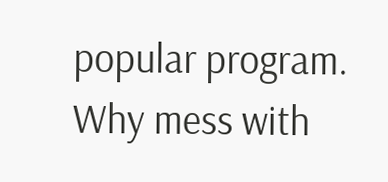popular program. Why mess with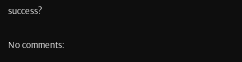success?

No comments: